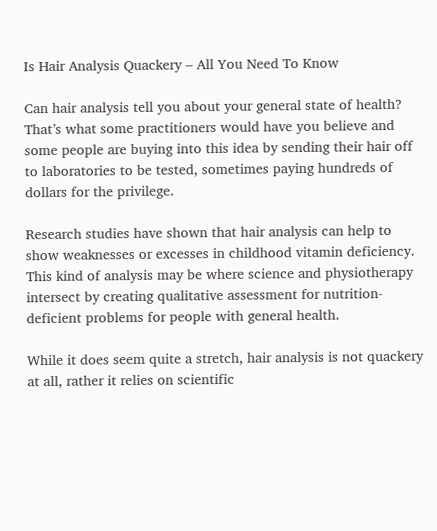Is Hair Analysis Quackery – All You Need To Know

Can hair analysis tell you about your general state of health? That’s what some practitioners would have you believe and some people are buying into this idea by sending their hair off to laboratories to be tested, sometimes paying hundreds of dollars for the privilege.

Research studies have shown that hair analysis can help to show weaknesses or excesses in childhood vitamin deficiency. This kind of analysis may be where science and physiotherapy intersect by creating qualitative assessment for nutrition-deficient problems for people with general health.

While it does seem quite a stretch, hair analysis is not quackery at all, rather it relies on scientific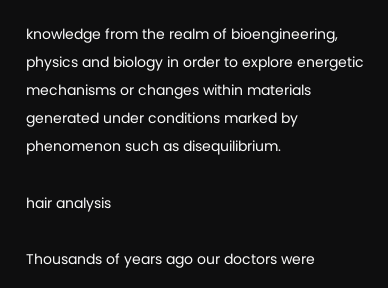knowledge from the realm of bioengineering, physics and biology in order to explore energetic mechanisms or changes within materials generated under conditions marked by phenomenon such as disequilibrium.

hair analysis

Thousands of years ago our doctors were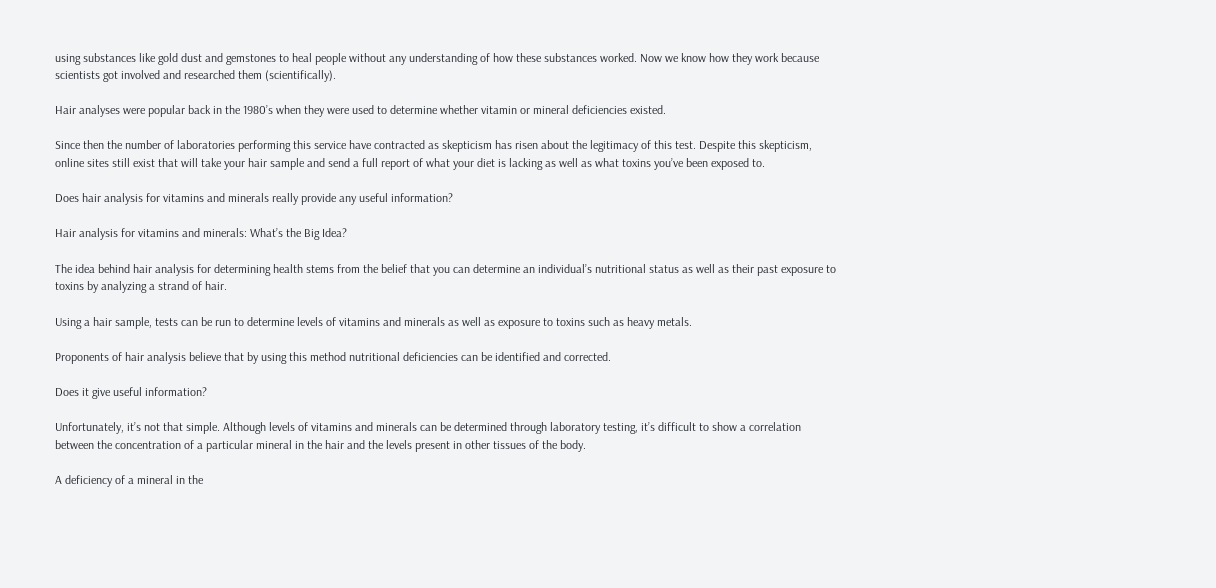using substances like gold dust and gemstones to heal people without any understanding of how these substances worked. Now we know how they work because scientists got involved and researched them (scientifically).

Hair analyses were popular back in the 1980’s when they were used to determine whether vitamin or mineral deficiencies existed.

Since then the number of laboratories performing this service have contracted as skepticism has risen about the legitimacy of this test. Despite this skepticism, online sites still exist that will take your hair sample and send a full report of what your diet is lacking as well as what toxins you’ve been exposed to.

Does hair analysis for vitamins and minerals really provide any useful information?

Hair analysis for vitamins and minerals: What’s the Big Idea?

The idea behind hair analysis for determining health stems from the belief that you can determine an individual’s nutritional status as well as their past exposure to toxins by analyzing a strand of hair.

Using a hair sample, tests can be run to determine levels of vitamins and minerals as well as exposure to toxins such as heavy metals.

Proponents of hair analysis believe that by using this method nutritional deficiencies can be identified and corrected.

Does it give useful information?

Unfortunately, it’s not that simple. Although levels of vitamins and minerals can be determined through laboratory testing, it’s difficult to show a correlation between the concentration of a particular mineral in the hair and the levels present in other tissues of the body.

A deficiency of a mineral in the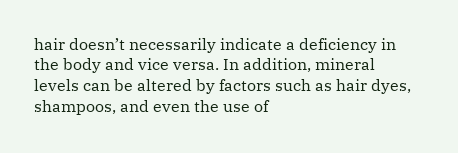hair doesn’t necessarily indicate a deficiency in the body and vice versa. In addition, mineral levels can be altered by factors such as hair dyes, shampoos, and even the use of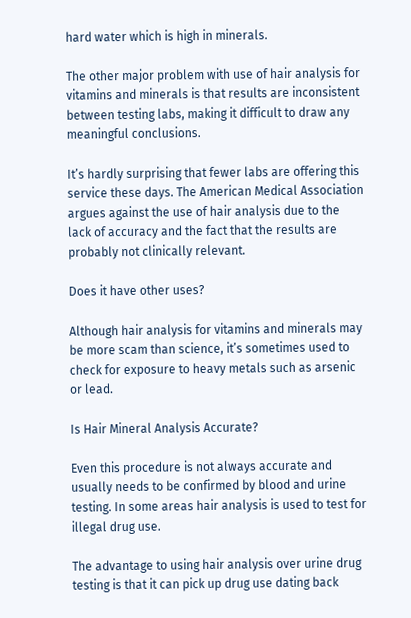hard water which is high in minerals.

The other major problem with use of hair analysis for vitamins and minerals is that results are inconsistent between testing labs, making it difficult to draw any meaningful conclusions.

It’s hardly surprising that fewer labs are offering this service these days. The American Medical Association argues against the use of hair analysis due to the lack of accuracy and the fact that the results are probably not clinically relevant.

Does it have other uses?

Although hair analysis for vitamins and minerals may be more scam than science, it’s sometimes used to check for exposure to heavy metals such as arsenic or lead.

Is Hair Mineral Analysis Accurate?

Even this procedure is not always accurate and usually needs to be confirmed by blood and urine testing. In some areas hair analysis is used to test for illegal drug use.

The advantage to using hair analysis over urine drug testing is that it can pick up drug use dating back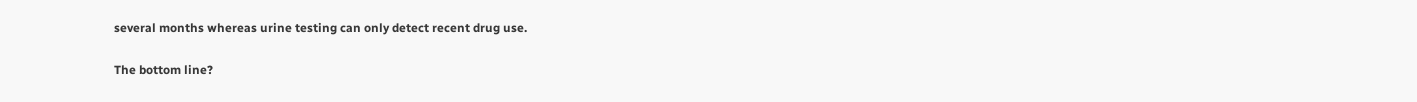several months whereas urine testing can only detect recent drug use.

The bottom line?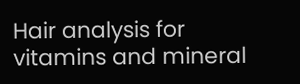Hair analysis for vitamins and mineral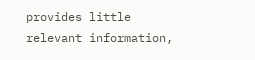provides little relevant information,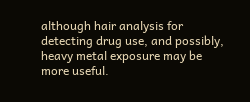although hair analysis for detecting drug use, and possibly, heavy metal exposure may be more useful.